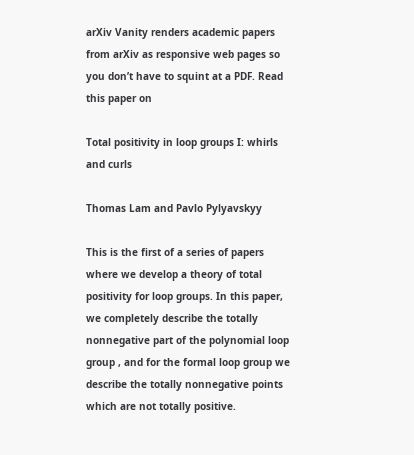arXiv Vanity renders academic papers from arXiv as responsive web pages so you don’t have to squint at a PDF. Read this paper on

Total positivity in loop groups I: whirls and curls

Thomas Lam and Pavlo Pylyavskyy

This is the first of a series of papers where we develop a theory of total positivity for loop groups. In this paper, we completely describe the totally nonnegative part of the polynomial loop group , and for the formal loop group we describe the totally nonnegative points which are not totally positive.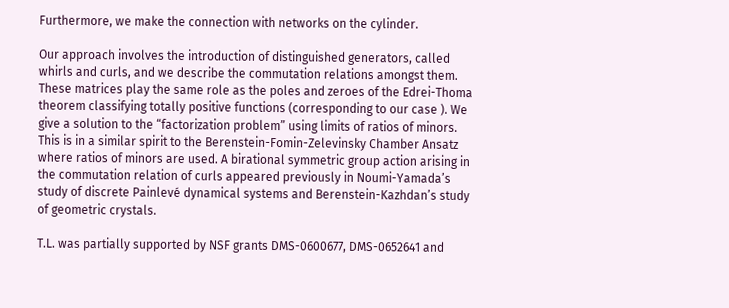Furthermore, we make the connection with networks on the cylinder.

Our approach involves the introduction of distinguished generators, called whirls and curls, and we describe the commutation relations amongst them. These matrices play the same role as the poles and zeroes of the Edrei-Thoma theorem classifying totally positive functions (corresponding to our case ). We give a solution to the “factorization problem” using limits of ratios of minors. This is in a similar spirit to the Berenstein-Fomin-Zelevinsky Chamber Ansatz where ratios of minors are used. A birational symmetric group action arising in the commutation relation of curls appeared previously in Noumi-Yamada’s study of discrete Painlevé dynamical systems and Berenstein-Kazhdan’s study of geometric crystals.

T.L. was partially supported by NSF grants DMS-0600677, DMS-0652641 and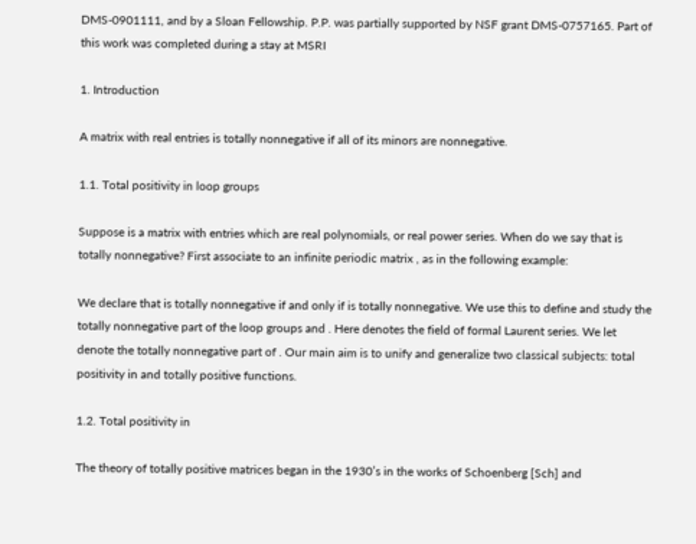DMS-0901111, and by a Sloan Fellowship. P.P. was partially supported by NSF grant DMS-0757165. Part of this work was completed during a stay at MSRI

1. Introduction

A matrix with real entries is totally nonnegative if all of its minors are nonnegative.

1.1. Total positivity in loop groups

Suppose is a matrix with entries which are real polynomials, or real power series. When do we say that is totally nonnegative? First associate to an infinite periodic matrix , as in the following example:

We declare that is totally nonnegative if and only if is totally nonnegative. We use this to define and study the totally nonnegative part of the loop groups and . Here denotes the field of formal Laurent series. We let denote the totally nonnegative part of . Our main aim is to unify and generalize two classical subjects: total positivity in and totally positive functions.

1.2. Total positivity in

The theory of totally positive matrices began in the 1930’s in the works of Schoenberg [Sch] and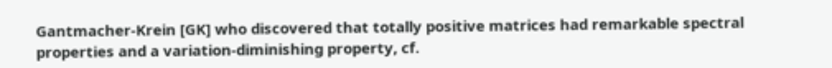Gantmacher-Krein [GK] who discovered that totally positive matrices had remarkable spectral properties and a variation-diminishing property, cf.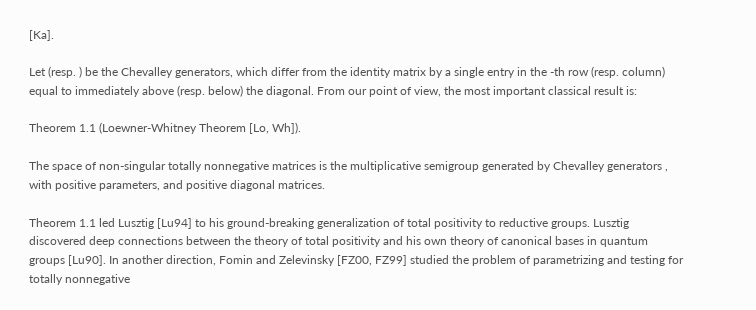[Ka].

Let (resp. ) be the Chevalley generators, which differ from the identity matrix by a single entry in the -th row (resp. column) equal to immediately above (resp. below) the diagonal. From our point of view, the most important classical result is:

Theorem 1.1 (Loewner-Whitney Theorem [Lo, Wh]).

The space of non-singular totally nonnegative matrices is the multiplicative semigroup generated by Chevalley generators , with positive parameters, and positive diagonal matrices.

Theorem 1.1 led Lusztig [Lu94] to his ground-breaking generalization of total positivity to reductive groups. Lusztig discovered deep connections between the theory of total positivity and his own theory of canonical bases in quantum groups [Lu90]. In another direction, Fomin and Zelevinsky [FZ00, FZ99] studied the problem of parametrizing and testing for totally nonnegative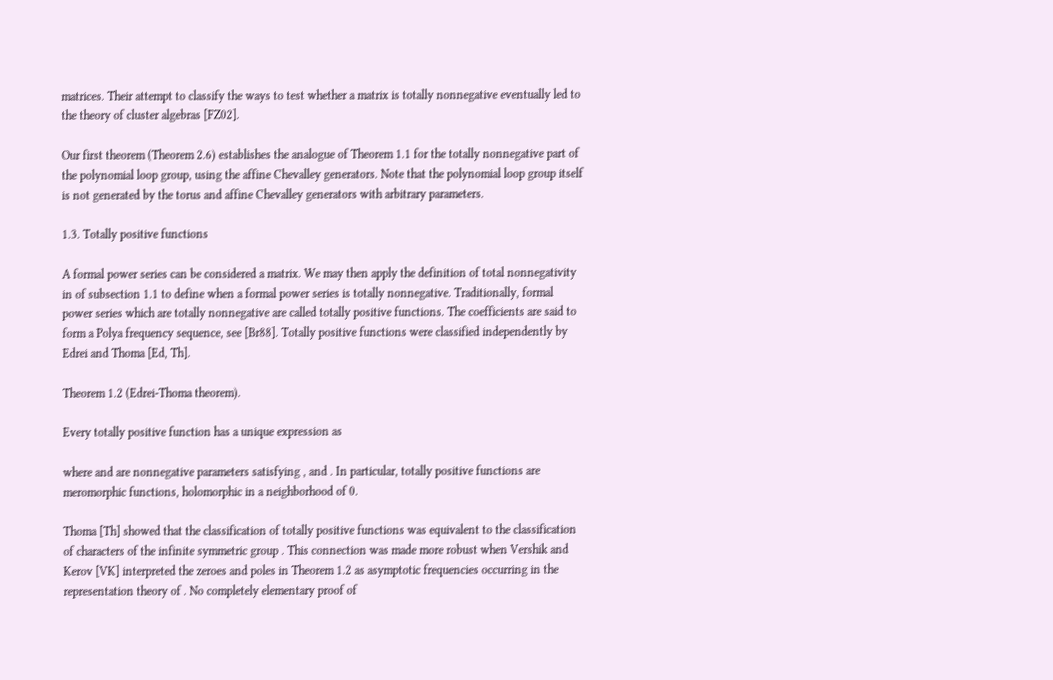matrices. Their attempt to classify the ways to test whether a matrix is totally nonnegative eventually led to the theory of cluster algebras [FZ02].

Our first theorem (Theorem 2.6) establishes the analogue of Theorem 1.1 for the totally nonnegative part of the polynomial loop group, using the affine Chevalley generators. Note that the polynomial loop group itself is not generated by the torus and affine Chevalley generators with arbitrary parameters.

1.3. Totally positive functions

A formal power series can be considered a matrix. We may then apply the definition of total nonnegativity in of subsection 1.1 to define when a formal power series is totally nonnegative. Traditionally, formal power series which are totally nonnegative are called totally positive functions. The coefficients are said to form a Polya frequency sequence, see [Br88]. Totally positive functions were classified independently by Edrei and Thoma [Ed, Th].

Theorem 1.2 (Edrei-Thoma theorem).

Every totally positive function has a unique expression as

where and are nonnegative parameters satisfying , and . In particular, totally positive functions are meromorphic functions, holomorphic in a neighborhood of 0.

Thoma [Th] showed that the classification of totally positive functions was equivalent to the classification of characters of the infinite symmetric group . This connection was made more robust when Vershik and Kerov [VK] interpreted the zeroes and poles in Theorem 1.2 as asymptotic frequencies occurring in the representation theory of . No completely elementary proof of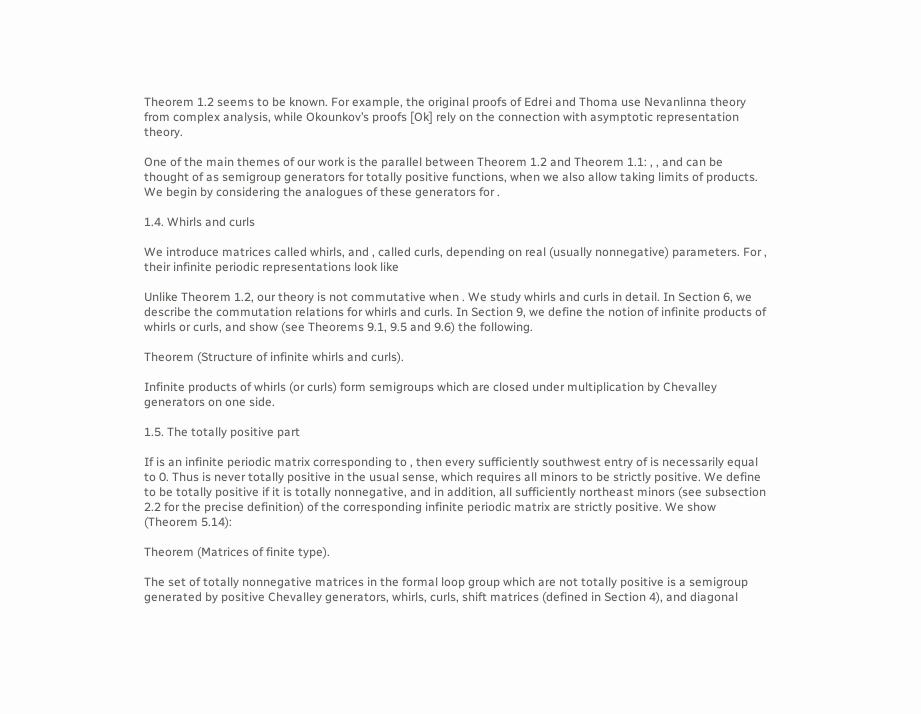Theorem 1.2 seems to be known. For example, the original proofs of Edrei and Thoma use Nevanlinna theory from complex analysis, while Okounkov’s proofs [Ok] rely on the connection with asymptotic representation theory.

One of the main themes of our work is the parallel between Theorem 1.2 and Theorem 1.1: , , and can be thought of as semigroup generators for totally positive functions, when we also allow taking limits of products. We begin by considering the analogues of these generators for .

1.4. Whirls and curls

We introduce matrices called whirls, and , called curls, depending on real (usually nonnegative) parameters. For , their infinite periodic representations look like

Unlike Theorem 1.2, our theory is not commutative when . We study whirls and curls in detail. In Section 6, we describe the commutation relations for whirls and curls. In Section 9, we define the notion of infinite products of whirls or curls, and show (see Theorems 9.1, 9.5 and 9.6) the following.

Theorem (Structure of infinite whirls and curls).

Infinite products of whirls (or curls) form semigroups which are closed under multiplication by Chevalley generators on one side.

1.5. The totally positive part

If is an infinite periodic matrix corresponding to , then every sufficiently southwest entry of is necessarily equal to 0. Thus is never totally positive in the usual sense, which requires all minors to be strictly positive. We define to be totally positive if it is totally nonnegative, and in addition, all sufficiently northeast minors (see subsection 2.2 for the precise definition) of the corresponding infinite periodic matrix are strictly positive. We show (Theorem 5.14):

Theorem (Matrices of finite type).

The set of totally nonnegative matrices in the formal loop group which are not totally positive is a semigroup generated by positive Chevalley generators, whirls, curls, shift matrices (defined in Section 4), and diagonal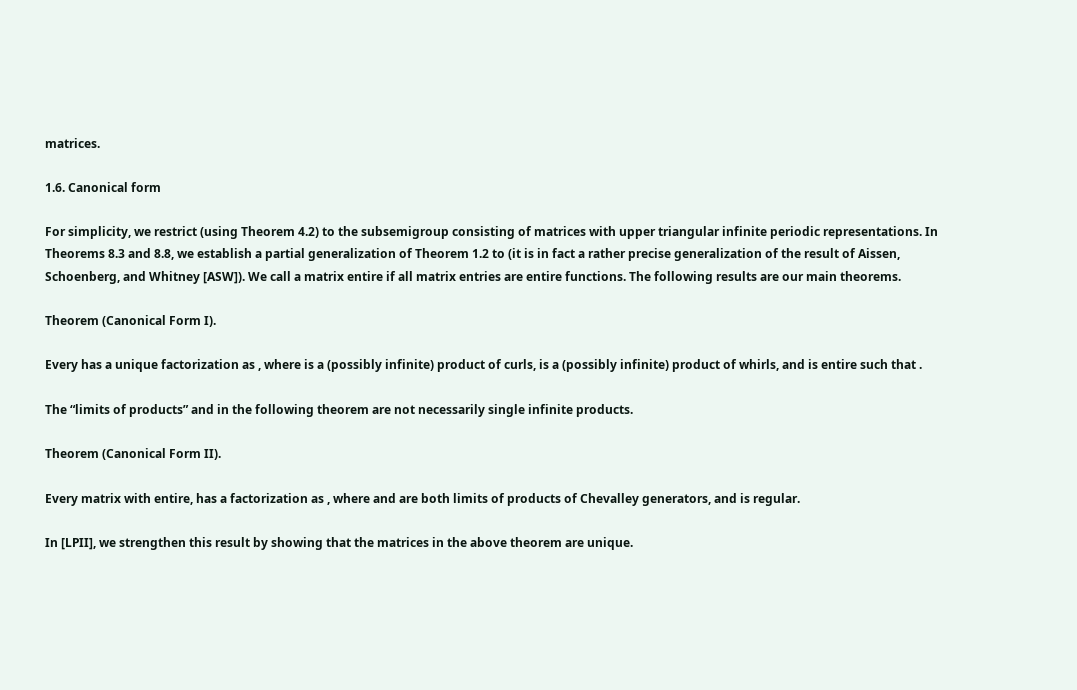matrices.

1.6. Canonical form

For simplicity, we restrict (using Theorem 4.2) to the subsemigroup consisting of matrices with upper triangular infinite periodic representations. In Theorems 8.3 and 8.8, we establish a partial generalization of Theorem 1.2 to (it is in fact a rather precise generalization of the result of Aissen, Schoenberg, and Whitney [ASW]). We call a matrix entire if all matrix entries are entire functions. The following results are our main theorems.

Theorem (Canonical Form I).

Every has a unique factorization as , where is a (possibly infinite) product of curls, is a (possibly infinite) product of whirls, and is entire such that .

The “limits of products” and in the following theorem are not necessarily single infinite products.

Theorem (Canonical Form II).

Every matrix with entire, has a factorization as , where and are both limits of products of Chevalley generators, and is regular.

In [LPII], we strengthen this result by showing that the matrices in the above theorem are unique.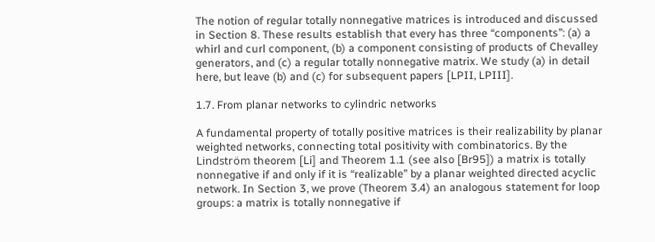The notion of regular totally nonnegative matrices is introduced and discussed in Section 8. These results establish that every has three “components”: (a) a whirl and curl component, (b) a component consisting of products of Chevalley generators, and (c) a regular totally nonnegative matrix. We study (a) in detail here, but leave (b) and (c) for subsequent papers [LPII, LPIII].

1.7. From planar networks to cylindric networks

A fundamental property of totally positive matrices is their realizability by planar weighted networks, connecting total positivity with combinatorics. By the Lindström theorem [Li] and Theorem 1.1 (see also [Br95]) a matrix is totally nonnegative if and only if it is “realizable” by a planar weighted directed acyclic network. In Section 3, we prove (Theorem 3.4) an analogous statement for loop groups: a matrix is totally nonnegative if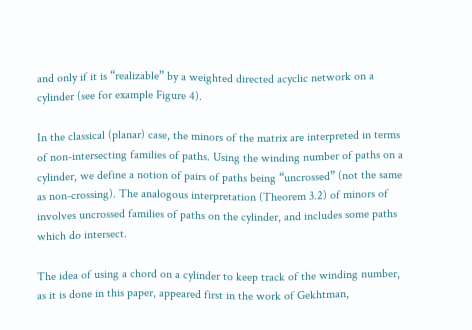and only if it is “realizable” by a weighted directed acyclic network on a cylinder (see for example Figure 4).

In the classical (planar) case, the minors of the matrix are interpreted in terms of non-intersecting families of paths. Using the winding number of paths on a cylinder, we define a notion of pairs of paths being “uncrossed” (not the same as non-crossing). The analogous interpretation (Theorem 3.2) of minors of involves uncrossed families of paths on the cylinder, and includes some paths which do intersect.

The idea of using a chord on a cylinder to keep track of the winding number, as it is done in this paper, appeared first in the work of Gekhtman,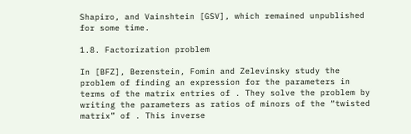Shapiro, and Vainshtein [GSV], which remained unpublished for some time.

1.8. Factorization problem

In [BFZ], Berenstein, Fomin and Zelevinsky study the problem of finding an expression for the parameters in terms of the matrix entries of . They solve the problem by writing the parameters as ratios of minors of the “twisted matrix” of . This inverse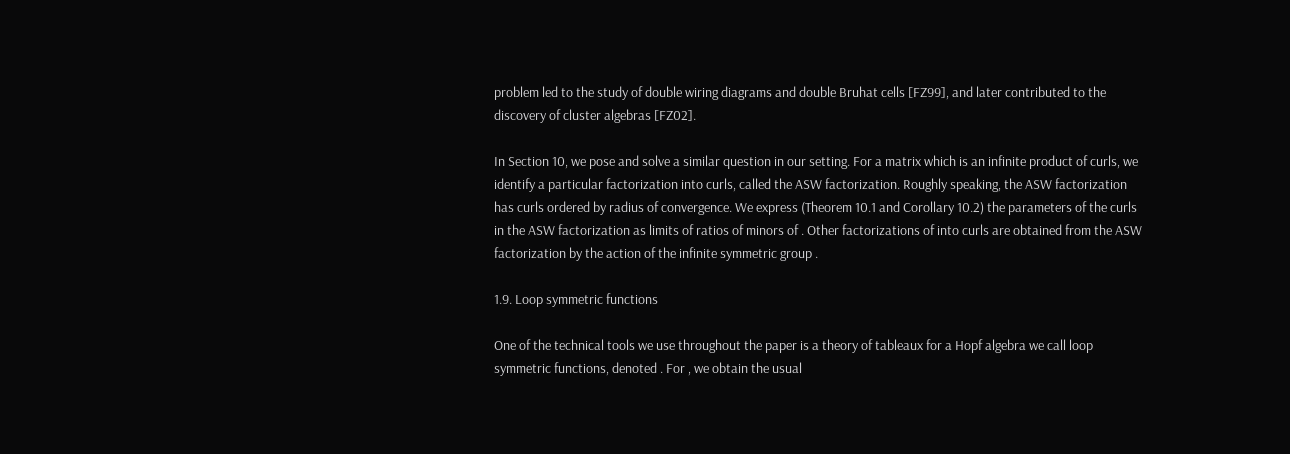problem led to the study of double wiring diagrams and double Bruhat cells [FZ99], and later contributed to the discovery of cluster algebras [FZ02].

In Section 10, we pose and solve a similar question in our setting. For a matrix which is an infinite product of curls, we identify a particular factorization into curls, called the ASW factorization. Roughly speaking, the ASW factorization has curls ordered by radius of convergence. We express (Theorem 10.1 and Corollary 10.2) the parameters of the curls in the ASW factorization as limits of ratios of minors of . Other factorizations of into curls are obtained from the ASW factorization by the action of the infinite symmetric group .

1.9. Loop symmetric functions

One of the technical tools we use throughout the paper is a theory of tableaux for a Hopf algebra we call loop symmetric functions, denoted . For , we obtain the usual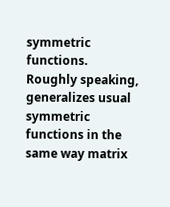symmetric functions. Roughly speaking, generalizes usual symmetric functions in the same way matrix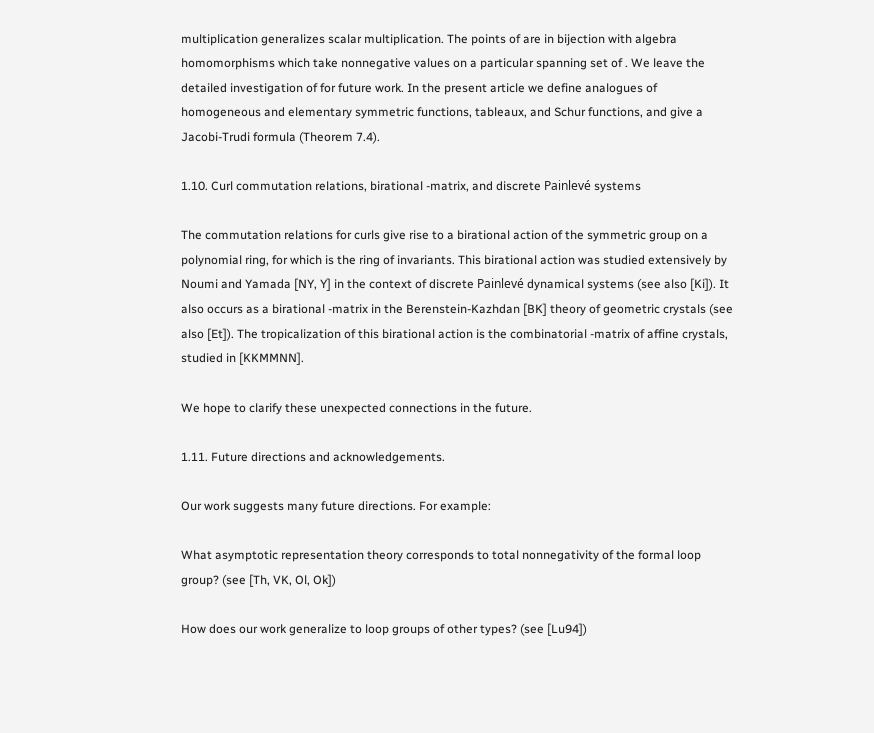multiplication generalizes scalar multiplication. The points of are in bijection with algebra homomorphisms which take nonnegative values on a particular spanning set of . We leave the detailed investigation of for future work. In the present article we define analogues of homogeneous and elementary symmetric functions, tableaux, and Schur functions, and give a Jacobi-Trudi formula (Theorem 7.4).

1.10. Curl commutation relations, birational -matrix, and discrete Painlevé systems

The commutation relations for curls give rise to a birational action of the symmetric group on a polynomial ring, for which is the ring of invariants. This birational action was studied extensively by Noumi and Yamada [NY, Y] in the context of discrete Painlevé dynamical systems (see also [Ki]). It also occurs as a birational -matrix in the Berenstein-Kazhdan [BK] theory of geometric crystals (see also [Et]). The tropicalization of this birational action is the combinatorial -matrix of affine crystals, studied in [KKMMNN].

We hope to clarify these unexpected connections in the future.

1.11. Future directions and acknowledgements.

Our work suggests many future directions. For example:

What asymptotic representation theory corresponds to total nonnegativity of the formal loop group? (see [Th, VK, Ol, Ok])

How does our work generalize to loop groups of other types? (see [Lu94])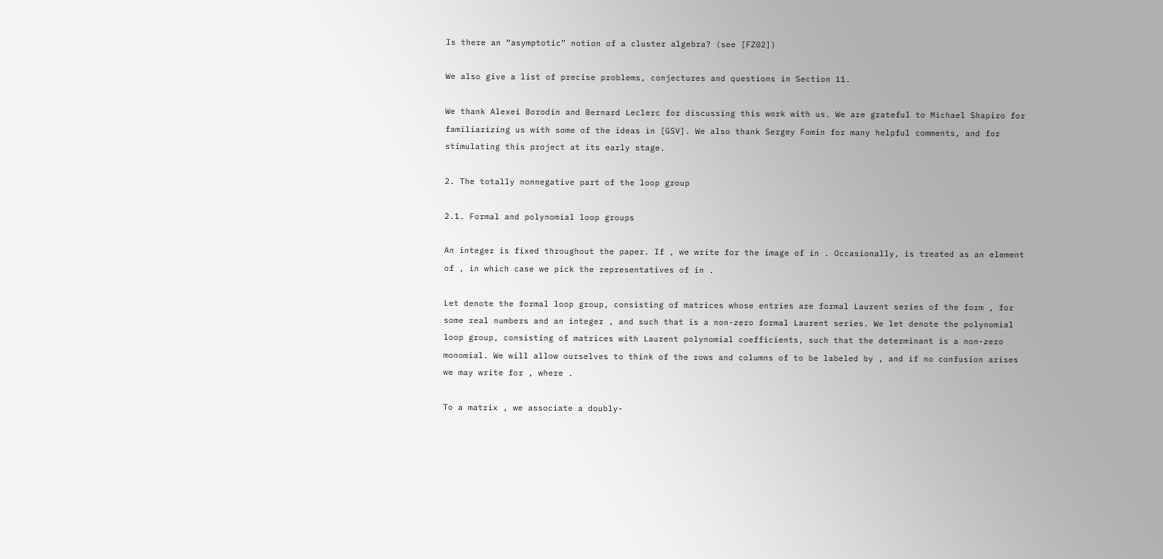Is there an “asymptotic” notion of a cluster algebra? (see [FZ02])

We also give a list of precise problems, conjectures and questions in Section 11.

We thank Alexei Borodin and Bernard Leclerc for discussing this work with us. We are grateful to Michael Shapiro for familiarizing us with some of the ideas in [GSV]. We also thank Sergey Fomin for many helpful comments, and for stimulating this project at its early stage.

2. The totally nonnegative part of the loop group

2.1. Formal and polynomial loop groups

An integer is fixed throughout the paper. If , we write for the image of in . Occasionally, is treated as an element of , in which case we pick the representatives of in .

Let denote the formal loop group, consisting of matrices whose entries are formal Laurent series of the form , for some real numbers and an integer , and such that is a non-zero formal Laurent series. We let denote the polynomial loop group, consisting of matrices with Laurent polynomial coefficients, such that the determinant is a non-zero monomial. We will allow ourselves to think of the rows and columns of to be labeled by , and if no confusion arises we may write for , where .

To a matrix , we associate a doubly-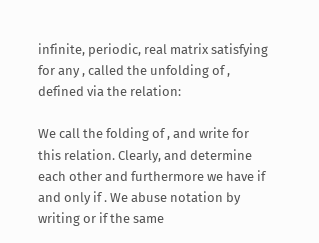infinite, periodic, real matrix satisfying for any , called the unfolding of , defined via the relation:

We call the folding of , and write for this relation. Clearly, and determine each other and furthermore we have if and only if . We abuse notation by writing or if the same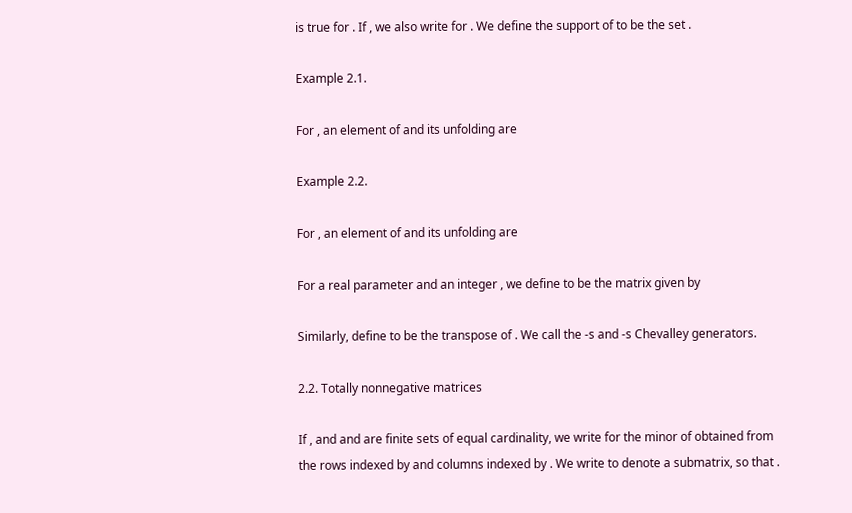is true for . If , we also write for . We define the support of to be the set .

Example 2.1.

For , an element of and its unfolding are

Example 2.2.

For , an element of and its unfolding are

For a real parameter and an integer , we define to be the matrix given by

Similarly, define to be the transpose of . We call the -s and -s Chevalley generators.

2.2. Totally nonnegative matrices

If , and and are finite sets of equal cardinality, we write for the minor of obtained from the rows indexed by and columns indexed by . We write to denote a submatrix, so that .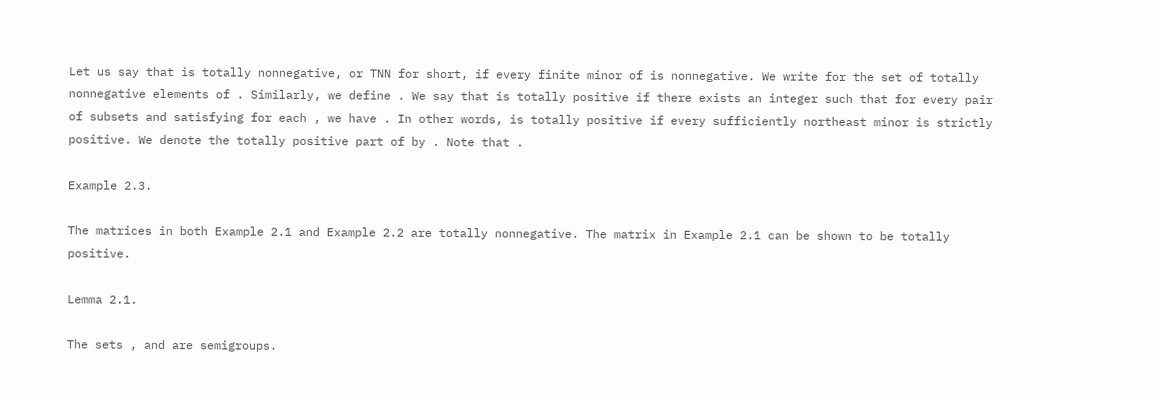Let us say that is totally nonnegative, or TNN for short, if every finite minor of is nonnegative. We write for the set of totally nonnegative elements of . Similarly, we define . We say that is totally positive if there exists an integer such that for every pair of subsets and satisfying for each , we have . In other words, is totally positive if every sufficiently northeast minor is strictly positive. We denote the totally positive part of by . Note that .

Example 2.3.

The matrices in both Example 2.1 and Example 2.2 are totally nonnegative. The matrix in Example 2.1 can be shown to be totally positive.

Lemma 2.1.

The sets , and are semigroups.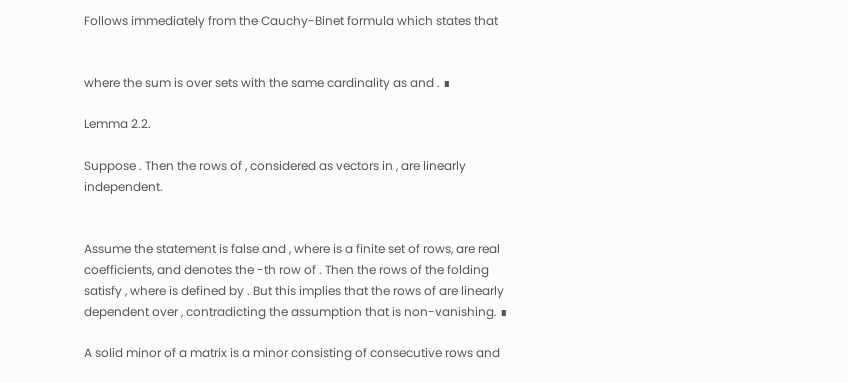Follows immediately from the Cauchy-Binet formula which states that


where the sum is over sets with the same cardinality as and . ∎

Lemma 2.2.

Suppose . Then the rows of , considered as vectors in , are linearly independent.


Assume the statement is false and , where is a finite set of rows, are real coefficients, and denotes the -th row of . Then the rows of the folding satisfy , where is defined by . But this implies that the rows of are linearly dependent over , contradicting the assumption that is non-vanishing. ∎

A solid minor of a matrix is a minor consisting of consecutive rows and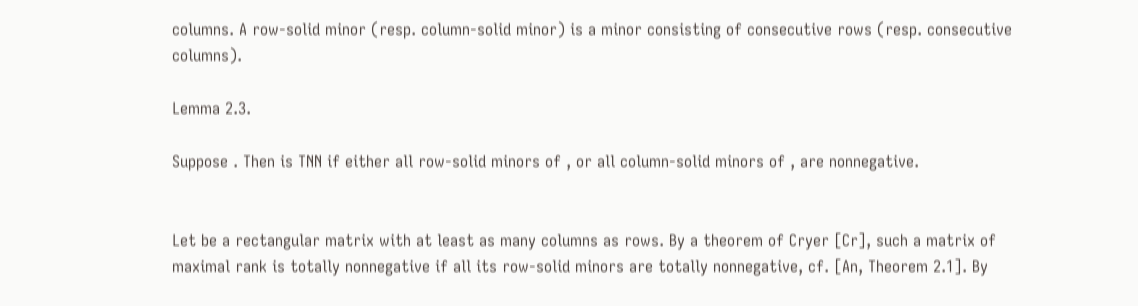columns. A row-solid minor (resp. column-solid minor) is a minor consisting of consecutive rows (resp. consecutive columns).

Lemma 2.3.

Suppose . Then is TNN if either all row-solid minors of , or all column-solid minors of , are nonnegative.


Let be a rectangular matrix with at least as many columns as rows. By a theorem of Cryer [Cr], such a matrix of maximal rank is totally nonnegative if all its row-solid minors are totally nonnegative, cf. [An, Theorem 2.1]. By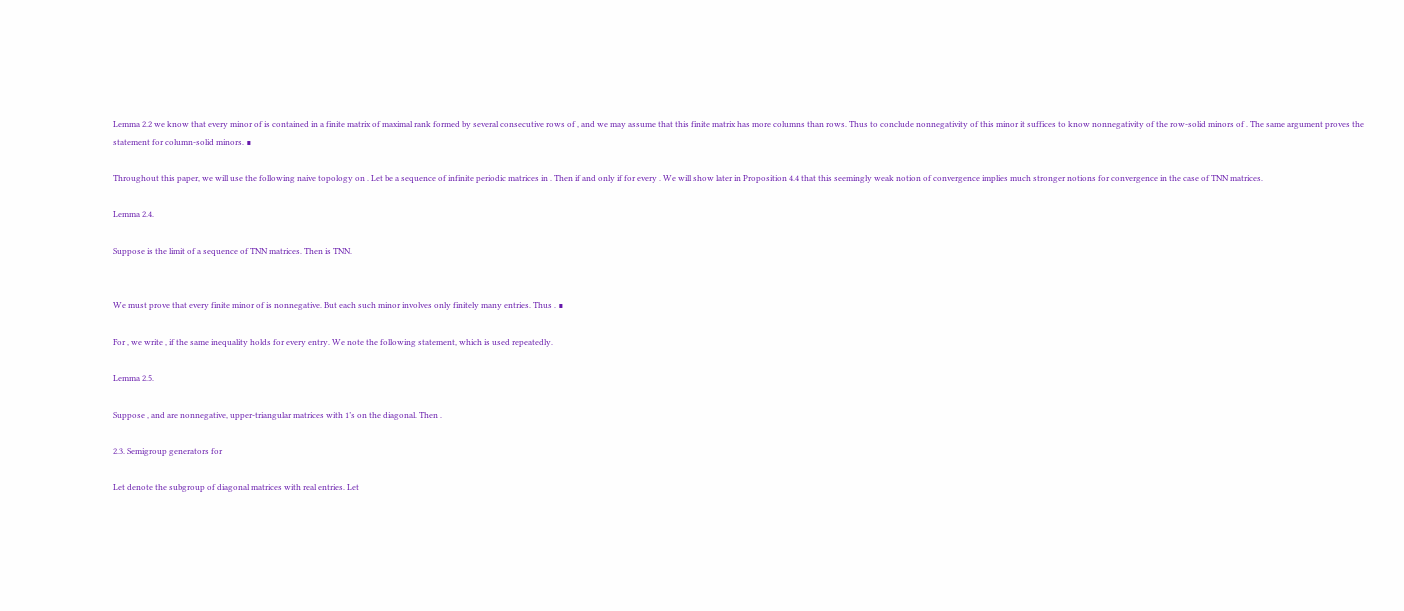Lemma 2.2 we know that every minor of is contained in a finite matrix of maximal rank formed by several consecutive rows of , and we may assume that this finite matrix has more columns than rows. Thus to conclude nonnegativity of this minor it suffices to know nonnegativity of the row-solid minors of . The same argument proves the statement for column-solid minors. ∎

Throughout this paper, we will use the following naive topology on . Let be a sequence of infinite periodic matrices in . Then if and only if for every . We will show later in Proposition 4.4 that this seemingly weak notion of convergence implies much stronger notions for convergence in the case of TNN matrices.

Lemma 2.4.

Suppose is the limit of a sequence of TNN matrices. Then is TNN.


We must prove that every finite minor of is nonnegative. But each such minor involves only finitely many entries. Thus . ∎

For , we write , if the same inequality holds for every entry. We note the following statement, which is used repeatedly.

Lemma 2.5.

Suppose , and are nonnegative, upper-triangular matrices with 1’s on the diagonal. Then .

2.3. Semigroup generators for

Let denote the subgroup of diagonal matrices with real entries. Let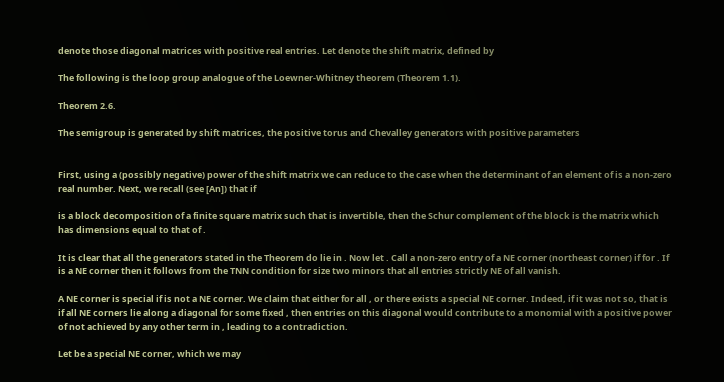denote those diagonal matrices with positive real entries. Let denote the shift matrix, defined by

The following is the loop group analogue of the Loewner-Whitney theorem (Theorem 1.1).

Theorem 2.6.

The semigroup is generated by shift matrices, the positive torus and Chevalley generators with positive parameters


First, using a (possibly negative) power of the shift matrix we can reduce to the case when the determinant of an element of is a non-zero real number. Next, we recall (see [An]) that if

is a block decomposition of a finite square matrix such that is invertible, then the Schur complement of the block is the matrix which has dimensions equal to that of .

It is clear that all the generators stated in the Theorem do lie in . Now let . Call a non-zero entry of a NE corner (northeast corner) if for . If is a NE corner then it follows from the TNN condition for size two minors that all entries strictly NE of all vanish.

A NE corner is special if is not a NE corner. We claim that either for all , or there exists a special NE corner. Indeed, if it was not so, that is if all NE corners lie along a diagonal for some fixed , then entries on this diagonal would contribute to a monomial with a positive power of not achieved by any other term in , leading to a contradiction.

Let be a special NE corner, which we may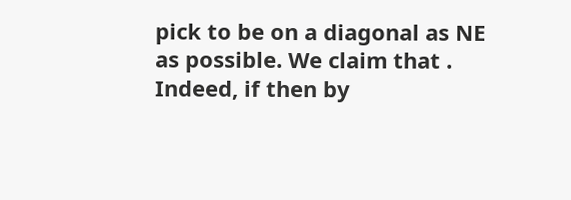pick to be on a diagonal as NE as possible. We claim that . Indeed, if then by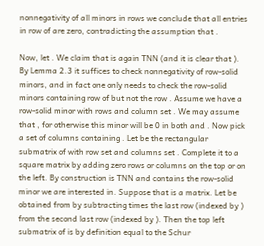nonnegativity of all minors in rows we conclude that all entries in row of are zero, contradicting the assumption that .

Now, let . We claim that is again TNN (and it is clear that ). By Lemma 2.3 it suffices to check nonnegativity of row-solid minors, and in fact one only needs to check the row-solid minors containing row of but not the row . Assume we have a row-solid minor with rows and column set . We may assume that , for otherwise this minor will be 0 in both and . Now pick a set of columns containing . Let be the rectangular submatrix of with row set and columns set . Complete it to a square matrix by adding zero rows or columns on the top or on the left. By construction is TNN and contains the row-solid minor we are interested in. Suppose that is a matrix. Let be obtained from by subtracting times the last row (indexed by ) from the second last row (indexed by ). Then the top left submatrix of is by definition equal to the Schur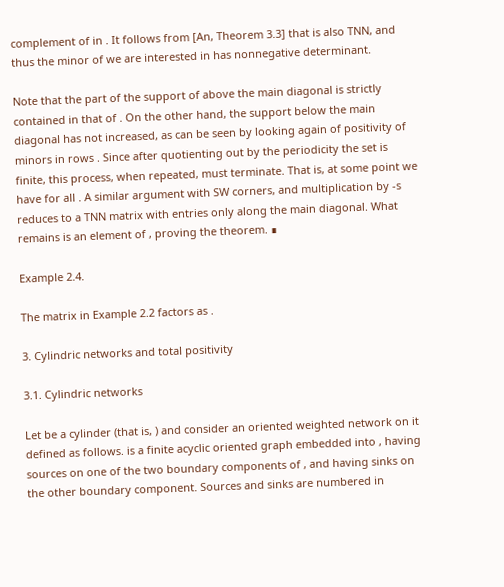complement of in . It follows from [An, Theorem 3.3] that is also TNN, and thus the minor of we are interested in has nonnegative determinant.

Note that the part of the support of above the main diagonal is strictly contained in that of . On the other hand, the support below the main diagonal has not increased, as can be seen by looking again of positivity of minors in rows . Since after quotienting out by the periodicity the set is finite, this process, when repeated, must terminate. That is, at some point we have for all . A similar argument with SW corners, and multiplication by -s reduces to a TNN matrix with entries only along the main diagonal. What remains is an element of , proving the theorem. ∎

Example 2.4.

The matrix in Example 2.2 factors as .

3. Cylindric networks and total positivity

3.1. Cylindric networks

Let be a cylinder (that is, ) and consider an oriented weighted network on it defined as follows. is a finite acyclic oriented graph embedded into , having sources on one of the two boundary components of , and having sinks on the other boundary component. Sources and sinks are numbered in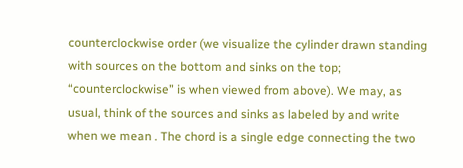counterclockwise order (we visualize the cylinder drawn standing with sources on the bottom and sinks on the top; “counterclockwise” is when viewed from above). We may, as usual, think of the sources and sinks as labeled by and write when we mean . The chord is a single edge connecting the two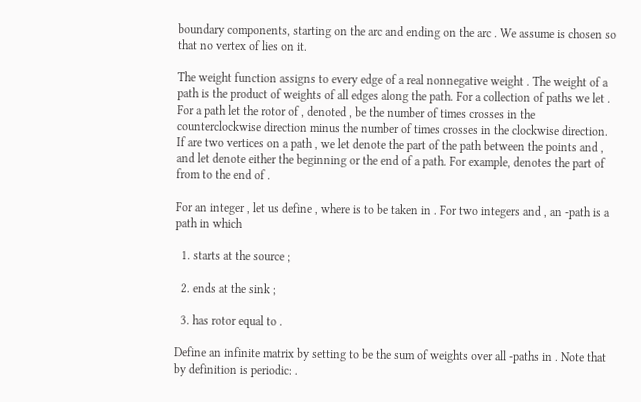boundary components, starting on the arc and ending on the arc . We assume is chosen so that no vertex of lies on it.

The weight function assigns to every edge of a real nonnegative weight . The weight of a path is the product of weights of all edges along the path. For a collection of paths we let . For a path let the rotor of , denoted , be the number of times crosses in the counterclockwise direction minus the number of times crosses in the clockwise direction. If are two vertices on a path , we let denote the part of the path between the points and , and let denote either the beginning or the end of a path. For example, denotes the part of from to the end of .

For an integer , let us define , where is to be taken in . For two integers and , an -path is a path in which

  1. starts at the source ;

  2. ends at the sink ;

  3. has rotor equal to .

Define an infinite matrix by setting to be the sum of weights over all -paths in . Note that by definition is periodic: .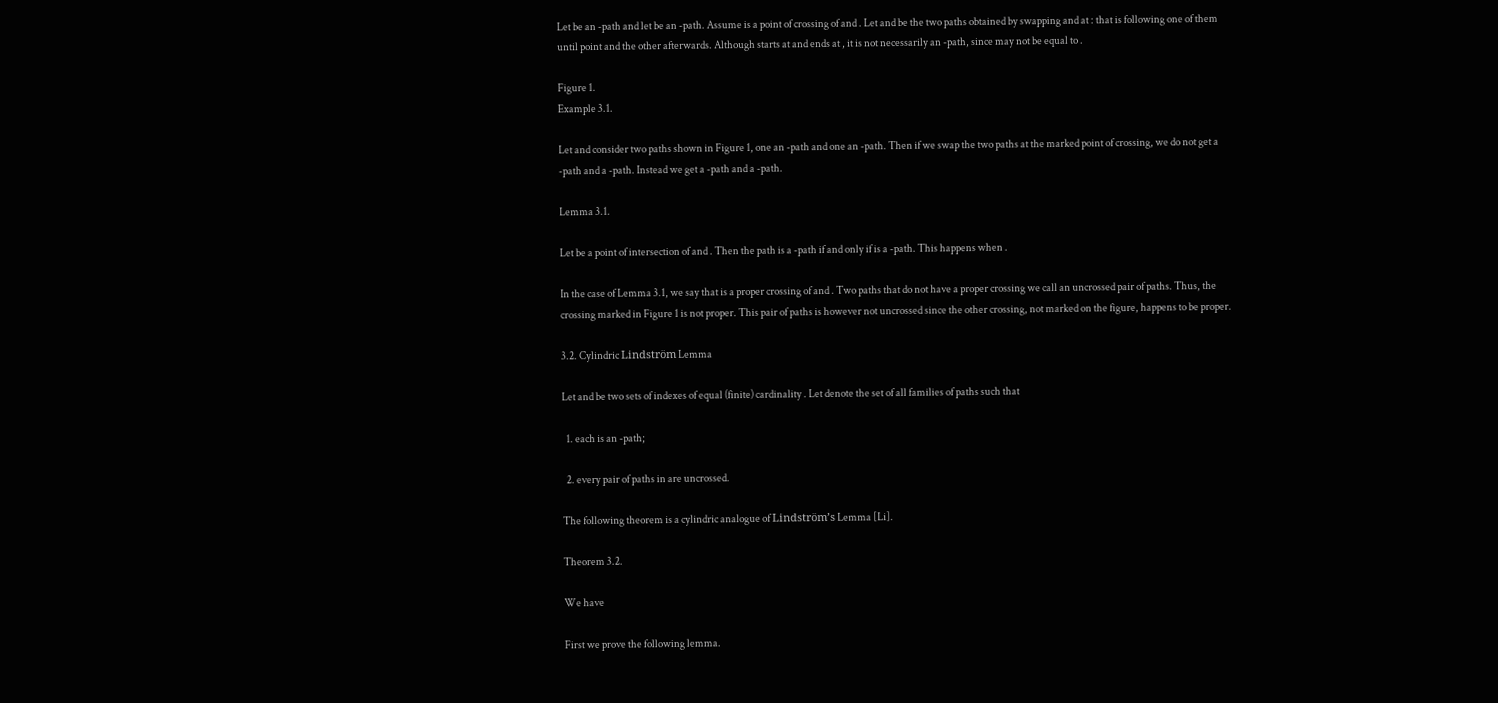Let be an -path and let be an -path. Assume is a point of crossing of and . Let and be the two paths obtained by swapping and at : that is following one of them until point and the other afterwards. Although starts at and ends at , it is not necessarily an -path, since may not be equal to .

Figure 1.
Example 3.1.

Let and consider two paths shown in Figure 1, one an -path and one an -path. Then if we swap the two paths at the marked point of crossing, we do not get a -path and a -path. Instead we get a -path and a -path.

Lemma 3.1.

Let be a point of intersection of and . Then the path is a -path if and only if is a -path. This happens when .

In the case of Lemma 3.1, we say that is a proper crossing of and . Two paths that do not have a proper crossing we call an uncrossed pair of paths. Thus, the crossing marked in Figure 1 is not proper. This pair of paths is however not uncrossed since the other crossing, not marked on the figure, happens to be proper.

3.2. Cylindric Lindström Lemma

Let and be two sets of indexes of equal (finite) cardinality . Let denote the set of all families of paths such that

  1. each is an -path;

  2. every pair of paths in are uncrossed.

The following theorem is a cylindric analogue of Lindström’s Lemma [Li].

Theorem 3.2.

We have

First we prove the following lemma.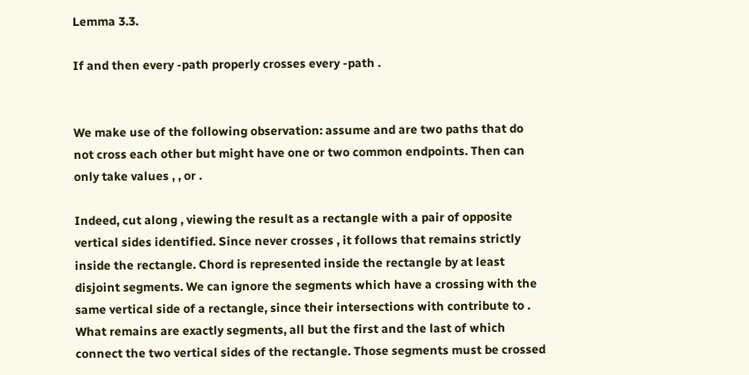Lemma 3.3.

If and then every -path properly crosses every -path .


We make use of the following observation: assume and are two paths that do not cross each other but might have one or two common endpoints. Then can only take values , , or .

Indeed, cut along , viewing the result as a rectangle with a pair of opposite vertical sides identified. Since never crosses , it follows that remains strictly inside the rectangle. Chord is represented inside the rectangle by at least disjoint segments. We can ignore the segments which have a crossing with the same vertical side of a rectangle, since their intersections with contribute to . What remains are exactly segments, all but the first and the last of which connect the two vertical sides of the rectangle. Those segments must be crossed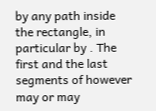by any path inside the rectangle, in particular by . The first and the last segments of however may or may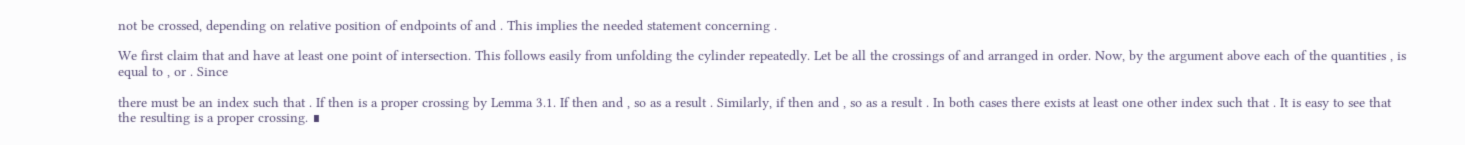not be crossed, depending on relative position of endpoints of and . This implies the needed statement concerning .

We first claim that and have at least one point of intersection. This follows easily from unfolding the cylinder repeatedly. Let be all the crossings of and arranged in order. Now, by the argument above each of the quantities , is equal to , or . Since

there must be an index such that . If then is a proper crossing by Lemma 3.1. If then and , so as a result . Similarly, if then and , so as a result . In both cases there exists at least one other index such that . It is easy to see that the resulting is a proper crossing. ∎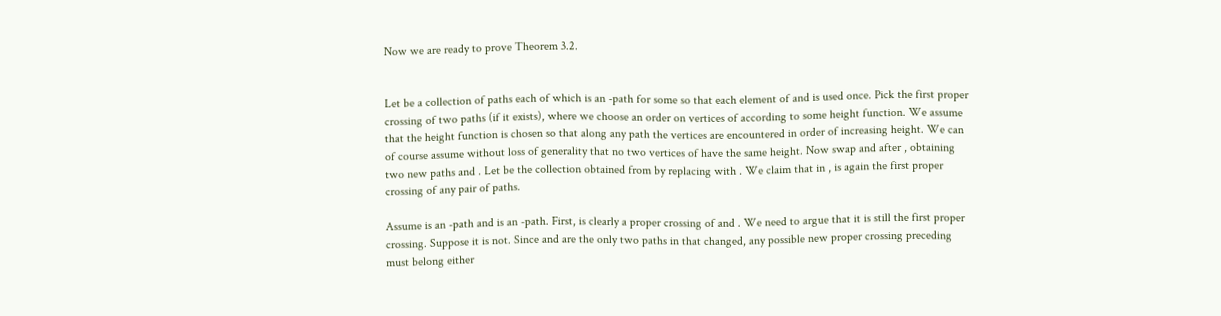Now we are ready to prove Theorem 3.2.


Let be a collection of paths each of which is an -path for some so that each element of and is used once. Pick the first proper crossing of two paths (if it exists), where we choose an order on vertices of according to some height function. We assume that the height function is chosen so that along any path the vertices are encountered in order of increasing height. We can of course assume without loss of generality that no two vertices of have the same height. Now swap and after , obtaining two new paths and . Let be the collection obtained from by replacing with . We claim that in , is again the first proper crossing of any pair of paths.

Assume is an -path and is an -path. First, is clearly a proper crossing of and . We need to argue that it is still the first proper crossing. Suppose it is not. Since and are the only two paths in that changed, any possible new proper crossing preceding must belong either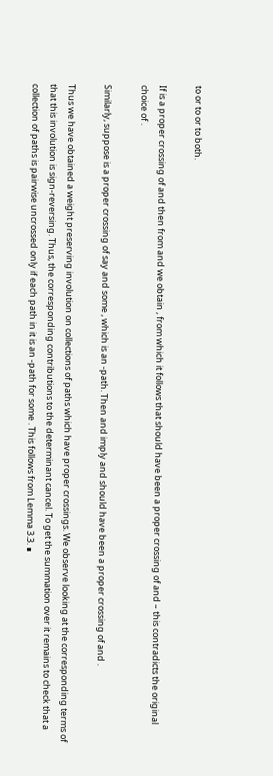to or to or to both.

If is a proper crossing of and then from and we obtain , from which it follows that should have been a proper crossing of and – this contradicts the original choice of .

Similarly, suppose is a proper crossing of say and some , which is an -path. Then and imply and should have been a proper crossing of and .

Thus we have obtained a weight preserving involution on collections of paths which have proper crossings. We observe looking at the corresponding terms of that this involution is sign-reversing. Thus, the corresponding contributions to the determinant cancel. To get the summation over it remains to check that a collection of paths is pairwise uncrossed only if each path in it is an -path for some . This follows from Lemma 3.3. ∎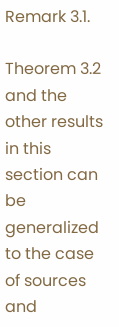Remark 3.1.

Theorem 3.2 and the other results in this section can be generalized to the case of sources and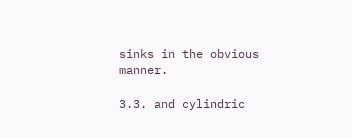sinks in the obvious manner.

3.3. and cylindric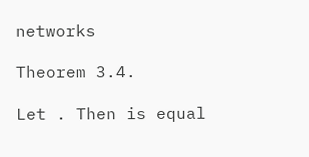networks

Theorem 3.4.

Let . Then is equal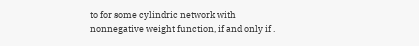to for some cylindric network with nonnegative weight function, if and only if .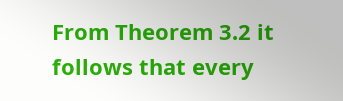From Theorem 3.2 it follows that every